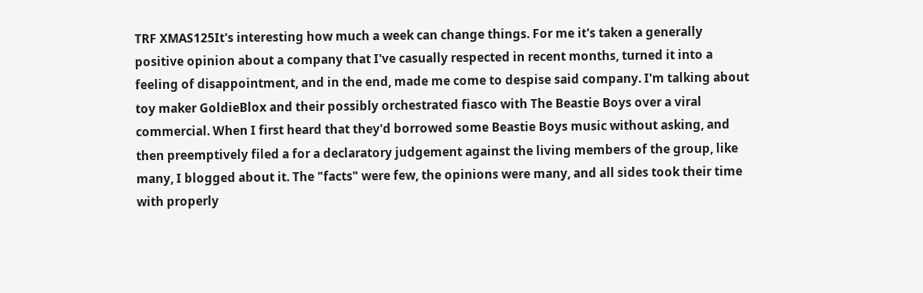TRF XMAS125It's interesting how much a week can change things. For me it's taken a generally positive opinion about a company that I've casually respected in recent months, turned it into a feeling of disappointment, and in the end, made me come to despise said company. I'm talking about toy maker GoldieBlox and their possibly orchestrated fiasco with The Beastie Boys over a viral commercial. When I first heard that they'd borrowed some Beastie Boys music without asking, and then preemptively filed a for a declaratory judgement against the living members of the group, like many, I blogged about it. The "facts" were few, the opinions were many, and all sides took their time with properly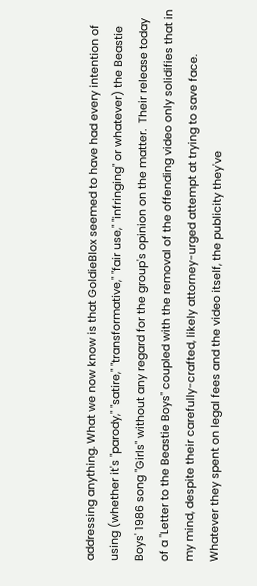addressing anything. What we now know is that GoldieBlox seemed to have had every intention of using (whether it's "parody," "satire," "transformative," "fair use," "infringing" or whatever) the Beastie Boys' 1986 song "Girls" without any regard for the group's opinion on the matter.  Their release today of a "Letter to the Beastie Boys" coupled with the removal of the offending video only solidifies that in my mind, despite their carefully-crafted, likely attorney-urged attempt at trying to save face. Whatever they spent on legal fees and the video itself, the publicity they've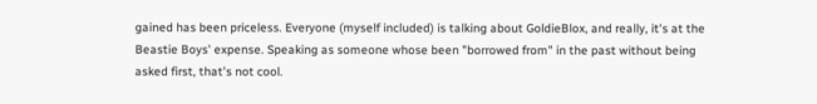gained has been priceless. Everyone (myself included) is talking about GoldieBlox, and really, it's at the Beastie Boys' expense. Speaking as someone whose been "borrowed from" in the past without being asked first, that's not cool.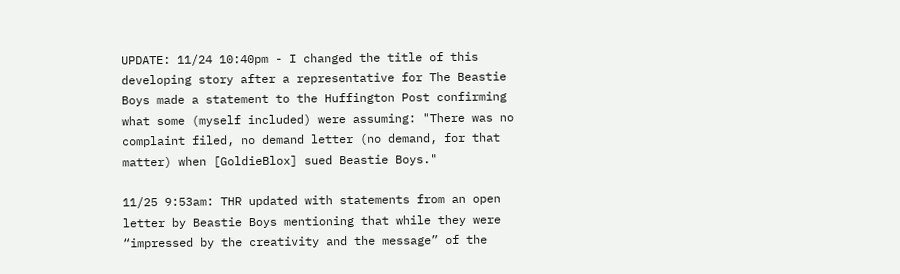UPDATE: 11/24 10:40pm - I changed the title of this developing story after a representative for The Beastie Boys made a statement to the Huffington Post confirming what some (myself included) were assuming: "There was no complaint filed, no demand letter (no demand, for that matter) when [GoldieBlox] sued Beastie Boys."

11/25 9:53am: THR updated with statements from an open letter by Beastie Boys mentioning that while they were “impressed by the creativity and the message” of the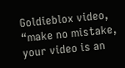Goldieblox video, “make no mistake, your video is an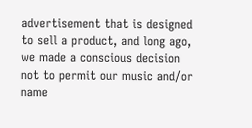advertisement that is designed to sell a product, and long ago, we made a conscious decision not to permit our music and/or name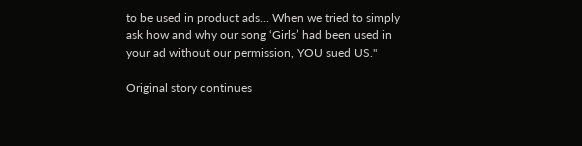to be used in product ads... When we tried to simply ask how and why our song ‘Girls’ had been used in your ad without our permission, YOU sued US."

Original story continues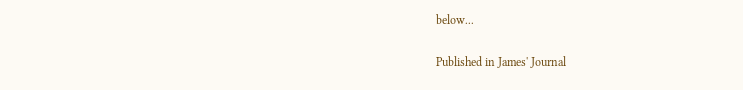below...

Published in James' Journal